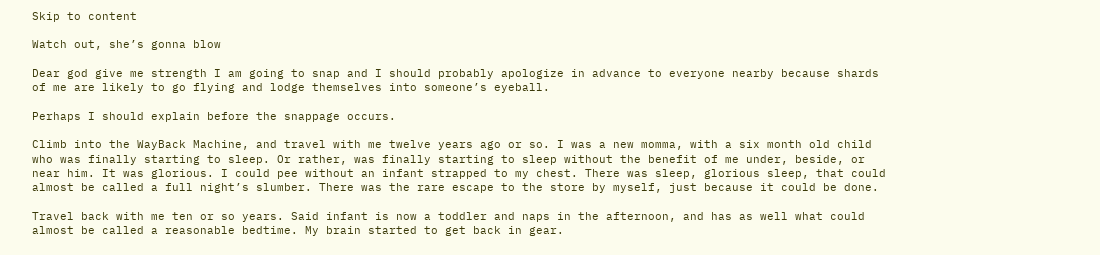Skip to content

Watch out, she’s gonna blow

Dear god give me strength I am going to snap and I should probably apologize in advance to everyone nearby because shards of me are likely to go flying and lodge themselves into someone’s eyeball.

Perhaps I should explain before the snappage occurs.

Climb into the WayBack Machine, and travel with me twelve years ago or so. I was a new momma, with a six month old child who was finally starting to sleep. Or rather, was finally starting to sleep without the benefit of me under, beside, or near him. It was glorious. I could pee without an infant strapped to my chest. There was sleep, glorious sleep, that could almost be called a full night’s slumber. There was the rare escape to the store by myself, just because it could be done.

Travel back with me ten or so years. Said infant is now a toddler and naps in the afternoon, and has as well what could almost be called a reasonable bedtime. My brain started to get back in gear.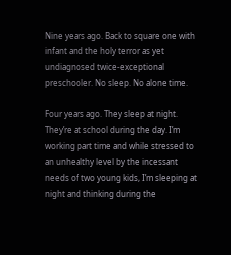Nine years ago. Back to square one with infant and the holy terror as yet undiagnosed twice-exceptional preschooler. No sleep. No alone time.

Four years ago. They sleep at night. They’re at school during the day. I’m working part time and while stressed to an unhealthy level by the incessant needs of two young kids, I’m sleeping at night and thinking during the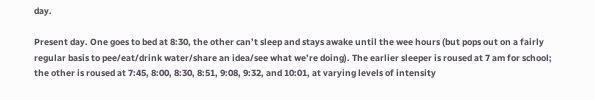day.

Present day. One goes to bed at 8:30, the other can’t sleep and stays awake until the wee hours (but pops out on a fairly regular basis to pee/eat/drink water/share an idea/see what we’re doing). The earlier sleeper is roused at 7 am for school; the other is roused at 7:45, 8:00, 8:30, 8:51, 9:08, 9:32, and 10:01, at varying levels of intensity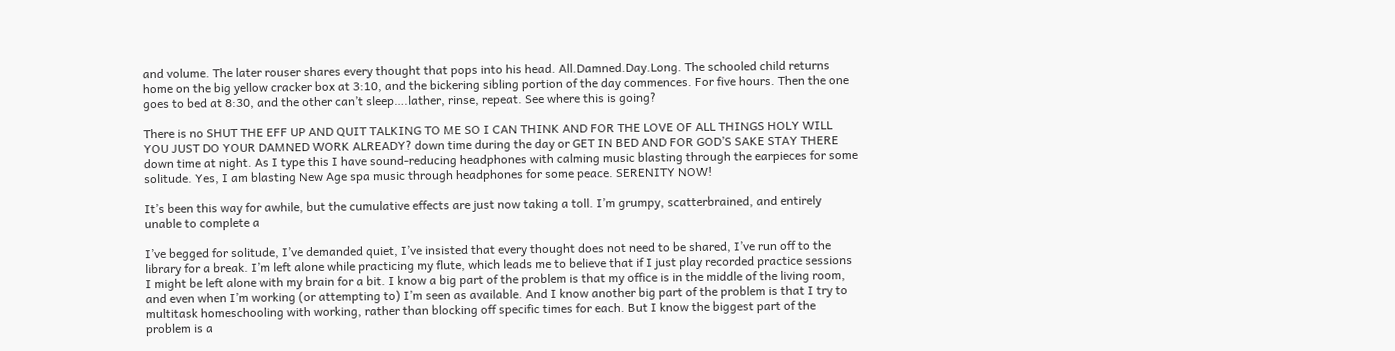and volume. The later rouser shares every thought that pops into his head. All.Damned.Day.Long. The schooled child returns home on the big yellow cracker box at 3:10, and the bickering sibling portion of the day commences. For five hours. Then the one goes to bed at 8:30, and the other can’t sleep….lather, rinse, repeat. See where this is going?

There is no SHUT THE EFF UP AND QUIT TALKING TO ME SO I CAN THINK AND FOR THE LOVE OF ALL THINGS HOLY WILL YOU JUST DO YOUR DAMNED WORK ALREADY? down time during the day or GET IN BED AND FOR GOD’S SAKE STAY THERE down time at night. As I type this I have sound-reducing headphones with calming music blasting through the earpieces for some solitude. Yes, I am blasting New Age spa music through headphones for some peace. SERENITY NOW!

It’s been this way for awhile, but the cumulative effects are just now taking a toll. I’m grumpy, scatterbrained, and entirely unable to complete a

I’ve begged for solitude, I’ve demanded quiet, I’ve insisted that every thought does not need to be shared, I’ve run off to the library for a break. I’m left alone while practicing my flute, which leads me to believe that if I just play recorded practice sessions I might be left alone with my brain for a bit. I know a big part of the problem is that my office is in the middle of the living room, and even when I’m working (or attempting to) I’m seen as available. And I know another big part of the problem is that I try to multitask homeschooling with working, rather than blocking off specific times for each. But I know the biggest part of the problem is a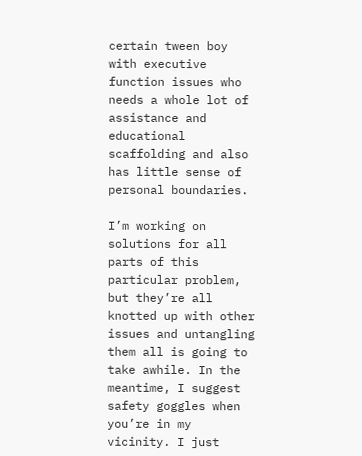certain tween boy with executive function issues who needs a whole lot of assistance and educational scaffolding and also has little sense of personal boundaries.

I’m working on solutions for all parts of this particular problem, but they’re all knotted up with other issues and untangling them all is going to take awhile. In the meantime, I suggest safety goggles when you’re in my vicinity. I just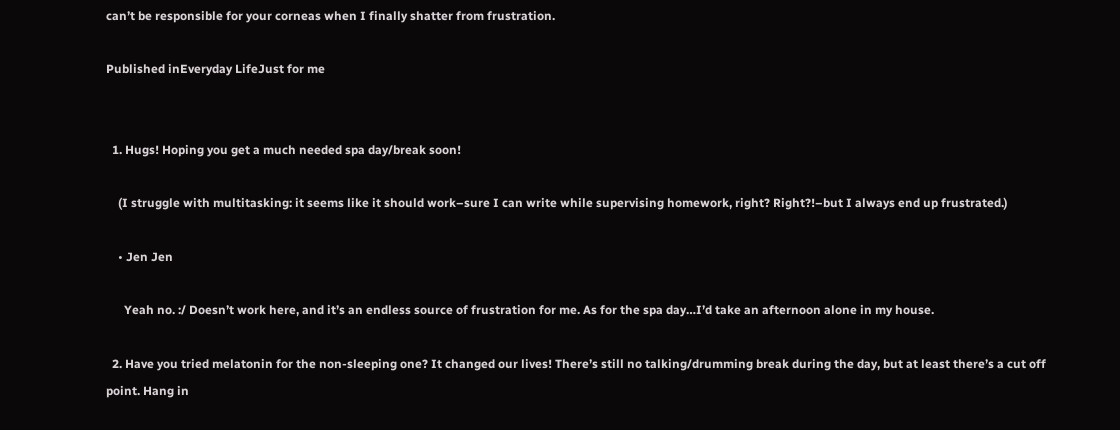can’t be responsible for your corneas when I finally shatter from frustration.

Published inEveryday LifeJust for me


  1. Hugs! Hoping you get a much needed spa day/break soon!

    (I struggle with multitasking: it seems like it should work–sure I can write while supervising homework, right? Right?!–but I always end up frustrated.)

    • Jen Jen

      Yeah no. :/ Doesn’t work here, and it’s an endless source of frustration for me. As for the spa day…I’d take an afternoon alone in my house.

  2. Have you tried melatonin for the non-sleeping one? It changed our lives! There’s still no talking/drumming break during the day, but at least there’s a cut off point. Hang in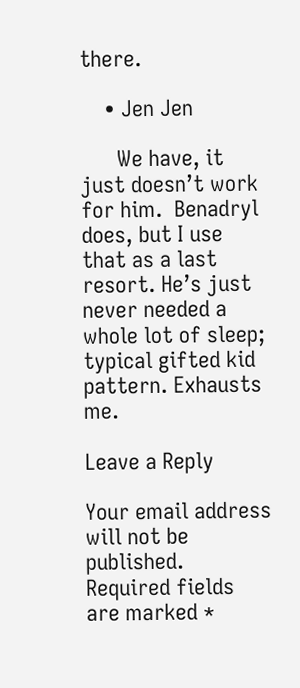there.

    • Jen Jen

      We have, it just doesn’t work for him.  Benadryl does, but I use that as a last resort. He’s just never needed a whole lot of sleep; typical gifted kid pattern. Exhausts me.

Leave a Reply

Your email address will not be published. Required fields are marked *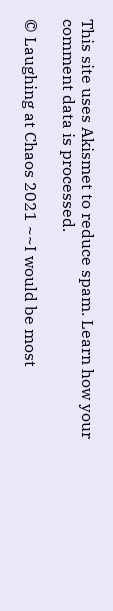This site uses Akismet to reduce spam. Learn how your comment data is processed.

© Laughing at Chaos 2021 ~~I would be most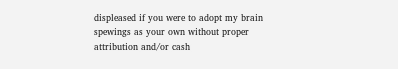displeased if you were to adopt my brain spewings as your own without proper attribution and/or cash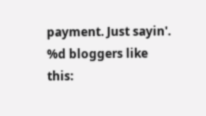payment. Just sayin'.
%d bloggers like this: